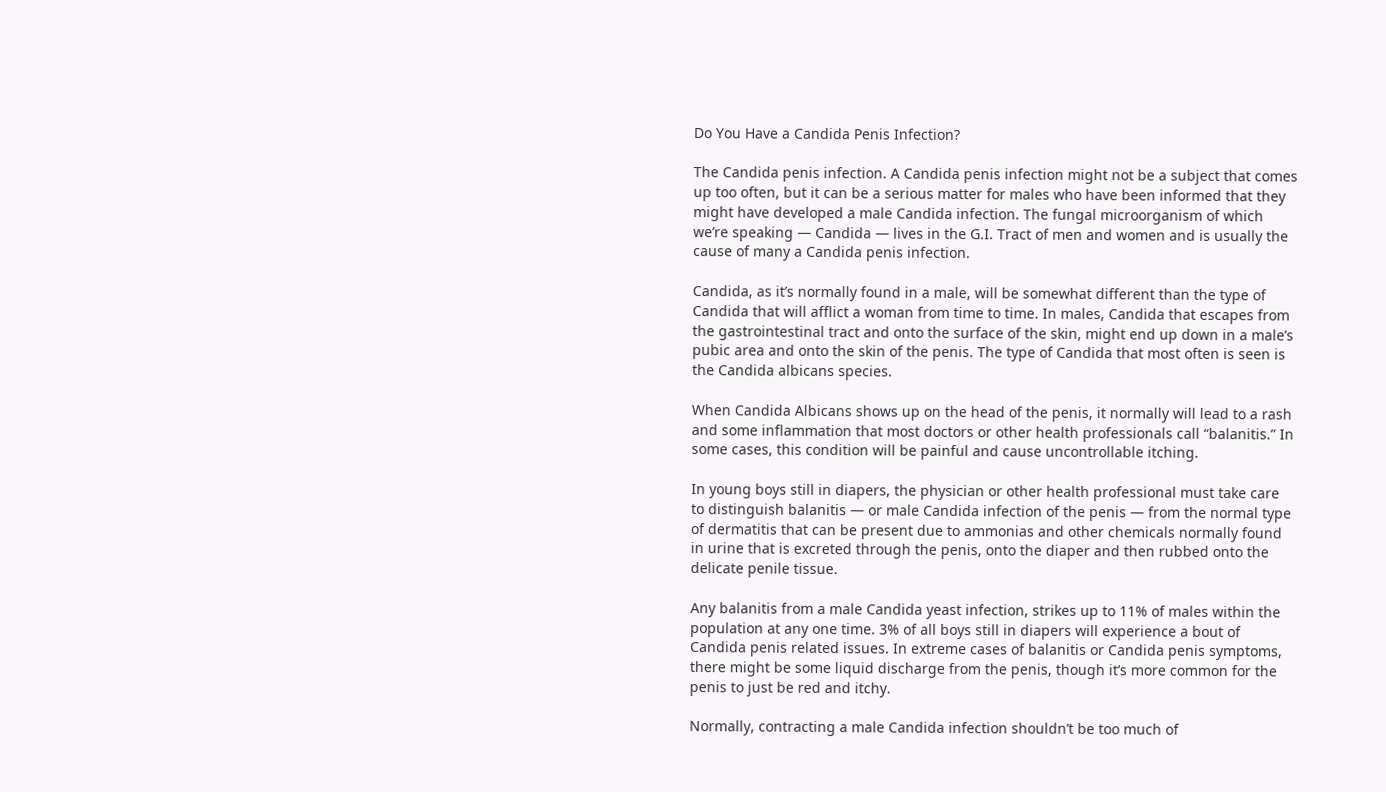Do You Have a Candida Penis Infection?

The Candida penis infection. A Candida penis infection might not be a subject that comes up too often, but it can be a serious matter for males who have been informed that they might have developed a male Candida infection. The fungal microorganism of which we’re speaking — Candida — lives in the G.I. Tract of men and women and is usually the cause of many a Candida penis infection.

Candida, as it’s normally found in a male, will be somewhat different than the type of Candida that will afflict a woman from time to time. In males, Candida that escapes from the gastrointestinal tract and onto the surface of the skin, might end up down in a male’s pubic area and onto the skin of the penis. The type of Candida that most often is seen is the Candida albicans species.

When Candida Albicans shows up on the head of the penis, it normally will lead to a rash and some inflammation that most doctors or other health professionals call “balanitis.” In some cases, this condition will be painful and cause uncontrollable itching.

In young boys still in diapers, the physician or other health professional must take care to distinguish balanitis — or male Candida infection of the penis — from the normal type of dermatitis that can be present due to ammonias and other chemicals normally found in urine that is excreted through the penis, onto the diaper and then rubbed onto the delicate penile tissue.

Any balanitis from a male Candida yeast infection, strikes up to 11% of males within the population at any one time. 3% of all boys still in diapers will experience a bout of Candida penis related issues. In extreme cases of balanitis or Candida penis symptoms, there might be some liquid discharge from the penis, though it’s more common for the penis to just be red and itchy.

Normally, contracting a male Candida infection shouldn’t be too much of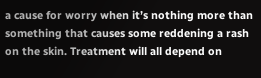a cause for worry when it’s nothing more than something that causes some reddening a rash on the skin. Treatment will all depend on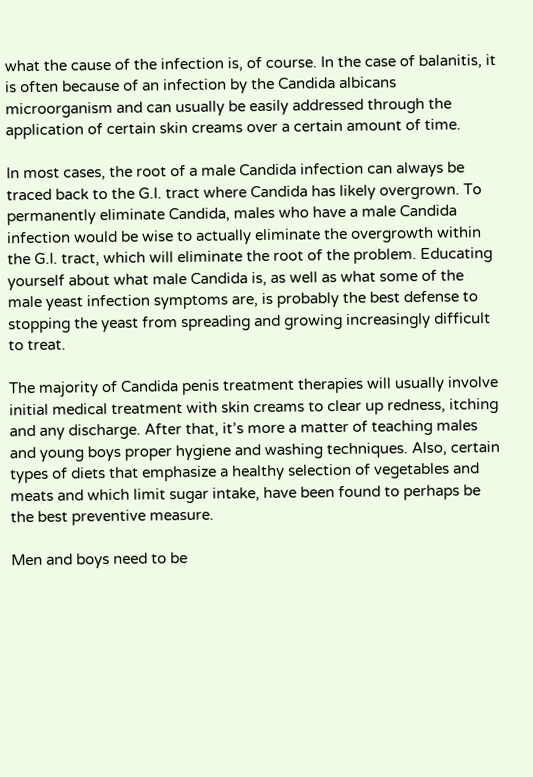what the cause of the infection is, of course. In the case of balanitis, it is often because of an infection by the Candida albicans microorganism and can usually be easily addressed through the application of certain skin creams over a certain amount of time.

In most cases, the root of a male Candida infection can always be traced back to the G.I. tract where Candida has likely overgrown. To permanently eliminate Candida, males who have a male Candida infection would be wise to actually eliminate the overgrowth within the G.I. tract, which will eliminate the root of the problem. Educating yourself about what male Candida is, as well as what some of the male yeast infection symptoms are, is probably the best defense to stopping the yeast from spreading and growing increasingly difficult to treat.

The majority of Candida penis treatment therapies will usually involve initial medical treatment with skin creams to clear up redness, itching and any discharge. After that, it’s more a matter of teaching males and young boys proper hygiene and washing techniques. Also, certain types of diets that emphasize a healthy selection of vegetables and meats and which limit sugar intake, have been found to perhaps be the best preventive measure.

Men and boys need to be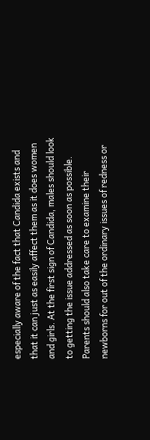especially aware of the fact that Candida exists and that it can just as easily affect them as it does women and girls. At the first sign of Candida, males should look to getting the issue addressed as soon as possible. Parents should also take care to examine their newborns for out of the ordinary issues of redness or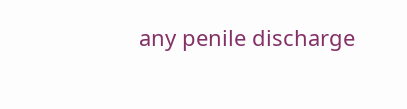any penile discharge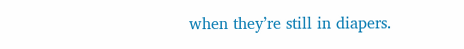when they’re still in diapers.